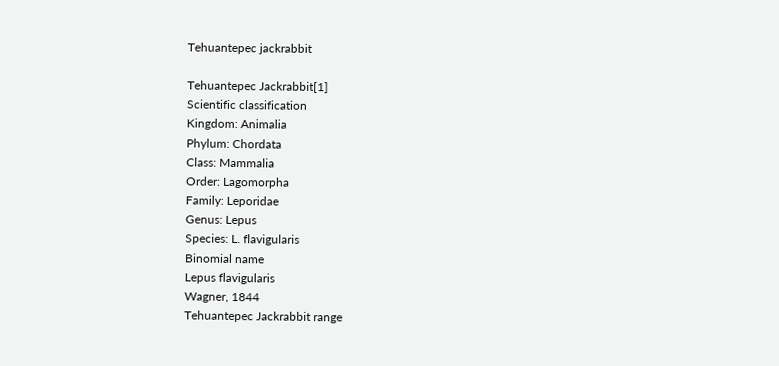Tehuantepec jackrabbit

Tehuantepec Jackrabbit[1]
Scientific classification
Kingdom: Animalia
Phylum: Chordata
Class: Mammalia
Order: Lagomorpha
Family: Leporidae
Genus: Lepus
Species: L. flavigularis
Binomial name
Lepus flavigularis
Wagner, 1844
Tehuantepec Jackrabbit range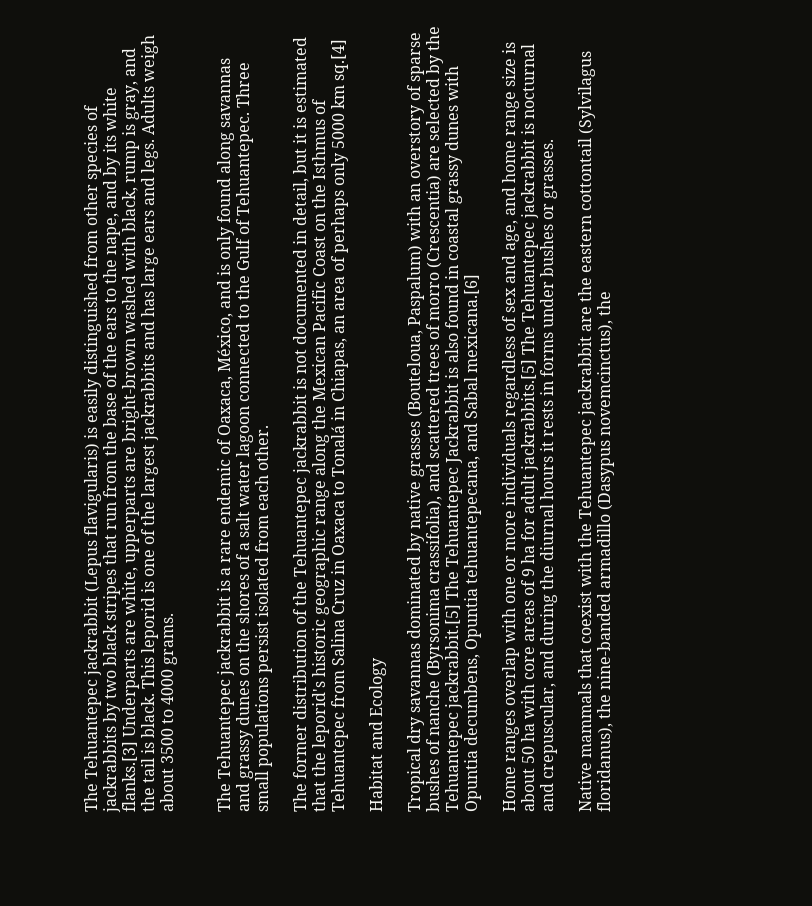The Tehuantepec jackrabbit (Lepus flavigularis) is easily distinguished from other species of jackrabbits by two black stripes that run from the base of the ears to the nape, and by its white flanks.[3] Underparts are white, upperparts are bright-brown washed with black, rump is gray, and the tail is black. This leporid is one of the largest jackrabbits and has large ears and legs. Adults weigh about 3500 to 4000 grams.


The Tehuantepec jackrabbit is a rare endemic of Oaxaca, México, and is only found along savannas and grassy dunes on the shores of a salt water lagoon connected to the Gulf of Tehuantepec. Three small populations persist isolated from each other.

The former distribution of the Tehuantepec jackrabbit is not documented in detail, but it is estimated that the leporid's historic geographic range along the Mexican Pacific Coast on the Isthmus of Tehuantepec from Salina Cruz in Oaxaca to Tonalá in Chiapas, an area of perhaps only 5000 km sq.[4]

Habitat and Ecology

Tropical dry savannas dominated by native grasses (Bouteloua, Paspalum) with an overstory of sparse bushes of nanche (Byrsonima crassifolia), and scattered trees of morro (Crescentia) are selected by the Tehuantepec jackrabbit.[5] The Tehuantepec Jackrabbit is also found in coastal grassy dunes with Opuntia decumbens, Opuntia tehuantepecana, and Sabal mexicana.[6]

Home ranges overlap with one or more individuals regardless of sex and age, and home range size is about 50 ha with core areas of 9 ha for adult jackrabbits.[5] The Tehuantepec jackrabbit is nocturnal and crepuscular, and during the diurnal hours it rests in forms under bushes or grasses.

Native mammals that coexist with the Tehuantepec jackrabbit are the eastern cottontail (Sylvilagus floridanus), the nine-banded armadillo (Dasypus novemcinctus), the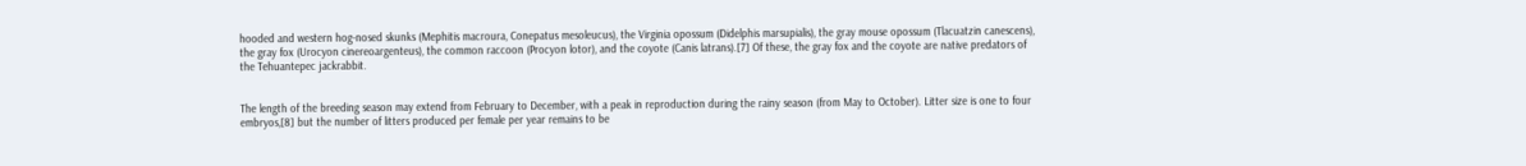hooded and western hog-nosed skunks (Mephitis macroura, Conepatus mesoleucus), the Virginia opossum (Didelphis marsupialis), the gray mouse opossum (Tlacuatzin canescens), the gray fox (Urocyon cinereoargenteus), the common raccoon (Procyon lotor), and the coyote (Canis latrans).[7] Of these, the gray fox and the coyote are native predators of the Tehuantepec jackrabbit.


The length of the breeding season may extend from February to December, with a peak in reproduction during the rainy season (from May to October). Litter size is one to four embryos,[8] but the number of litters produced per female per year remains to be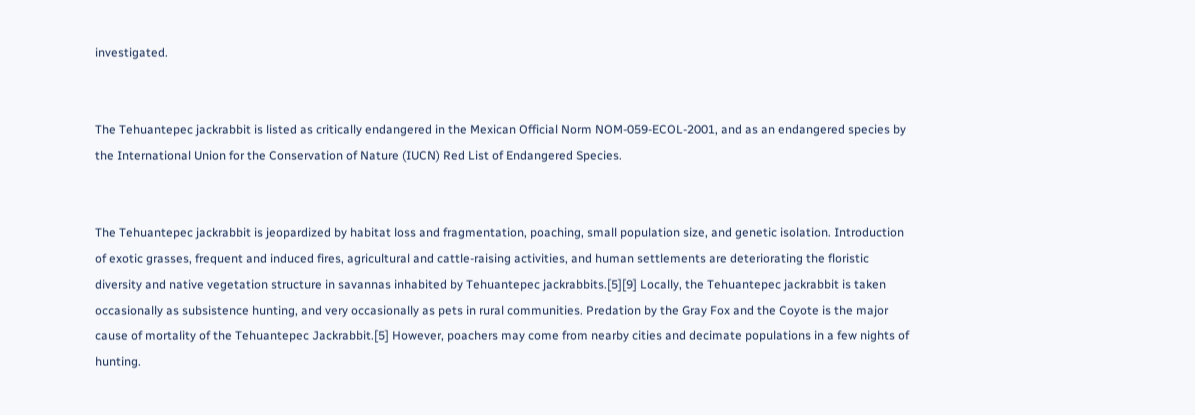investigated.


The Tehuantepec jackrabbit is listed as critically endangered in the Mexican Official Norm NOM-059-ECOL-2001, and as an endangered species by the International Union for the Conservation of Nature (IUCN) Red List of Endangered Species.


The Tehuantepec jackrabbit is jeopardized by habitat loss and fragmentation, poaching, small population size, and genetic isolation. Introduction of exotic grasses, frequent and induced fires, agricultural and cattle-raising activities, and human settlements are deteriorating the floristic diversity and native vegetation structure in savannas inhabited by Tehuantepec jackrabbits.[5][9] Locally, the Tehuantepec jackrabbit is taken occasionally as subsistence hunting, and very occasionally as pets in rural communities. Predation by the Gray Fox and the Coyote is the major cause of mortality of the Tehuantepec Jackrabbit.[5] However, poachers may come from nearby cities and decimate populations in a few nights of hunting.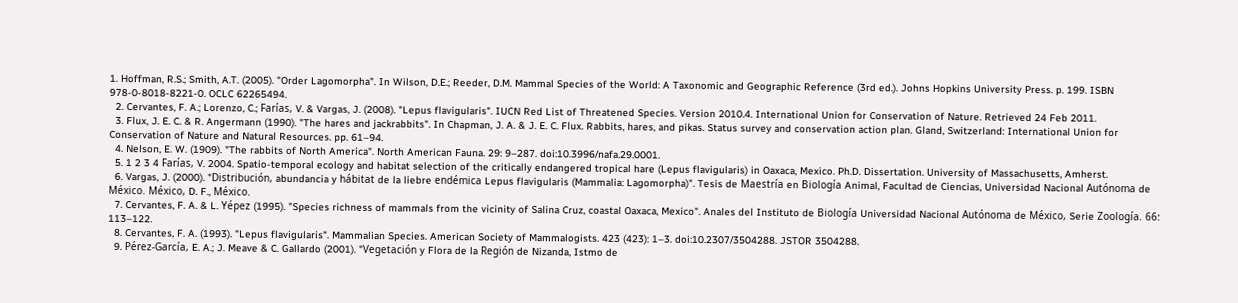1. Hoffman, R.S.; Smith, A.T. (2005). "Order Lagomorpha". In Wilson, D.E.; Reeder, D.M. Mammal Species of the World: A Taxonomic and Geographic Reference (3rd ed.). Johns Hopkins University Press. p. 199. ISBN 978-0-8018-8221-0. OCLC 62265494.
  2. Cervantes, F. A.; Lorenzo, C.; Farías, V. & Vargas, J. (2008). "Lepus flavigularis". IUCN Red List of Threatened Species. Version 2010.4. International Union for Conservation of Nature. Retrieved 24 Feb 2011.
  3. Flux, J. E. C. & R. Angermann (1990). "The hares and jackrabbits". In Chapman, J. A. & J. E. C. Flux. Rabbits, hares, and pikas. Status survey and conservation action plan. Gland, Switzerland: International Union for Conservation of Nature and Natural Resources. pp. 61–94.
  4. Nelson, E. W. (1909). "The rabbits of North America". North American Fauna. 29: 9–287. doi:10.3996/nafa.29.0001.
  5. 1 2 3 4 Farías, V. 2004. Spatio-temporal ecology and habitat selection of the critically endangered tropical hare (Lepus flavigularis) in Oaxaca, Mexico. Ph.D. Dissertation. University of Massachusetts, Amherst.
  6. Vargas, J. (2000). "Distribución, abundancia y hábitat de la liebre endémica Lepus flavigularis (Mammalia: Lagomorpha)". Tesis de Maestría en Biología Animal, Facultad de Ciencias, Universidad Nacional Autónoma de México. México, D. F., México.
  7. Cervantes, F. A. & L. Yépez (1995). "Species richness of mammals from the vicinity of Salina Cruz, coastal Oaxaca, Mexico". Anales del Instituto de Biología Universidad Nacional Autónoma de México, Serie Zoología. 66: 113–122.
  8. Cervantes, F. A. (1993). "Lepus flavigularis". Mammalian Species. American Society of Mammalogists. 423 (423): 1–3. doi:10.2307/3504288. JSTOR 3504288.
  9. Pérez-García, E. A.; J. Meave & C. Gallardo (2001). "Vegetación y Flora de la Región de Nizanda, Istmo de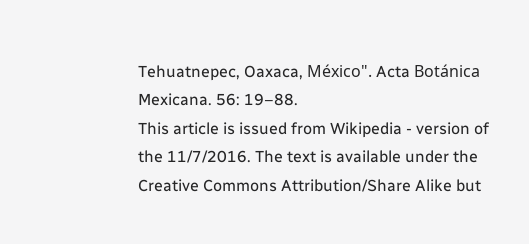Tehuatnepec, Oaxaca, México". Acta Botánica Mexicana. 56: 19–88.
This article is issued from Wikipedia - version of the 11/7/2016. The text is available under the Creative Commons Attribution/Share Alike but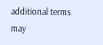additional terms may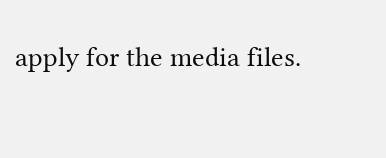apply for the media files.